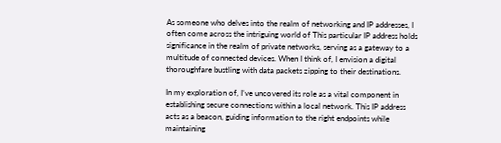As someone who delves into the realm of networking and IP addresses, I often come across the intriguing world of This particular IP address holds significance in the realm of private networks, serving as a gateway to a multitude of connected devices. When I think of, I envision a digital thoroughfare bustling with data packets zipping to their destinations.

In my exploration of, I’ve uncovered its role as a vital component in establishing secure connections within a local network. This IP address acts as a beacon, guiding information to the right endpoints while maintaining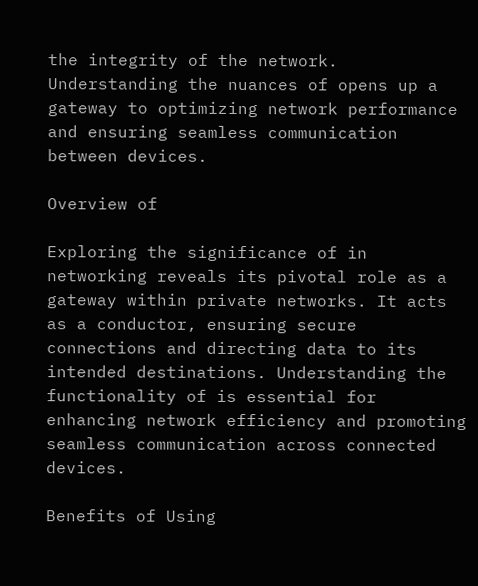the integrity of the network. Understanding the nuances of opens up a gateway to optimizing network performance and ensuring seamless communication between devices.

Overview of

Exploring the significance of in networking reveals its pivotal role as a gateway within private networks. It acts as a conductor, ensuring secure connections and directing data to its intended destinations. Understanding the functionality of is essential for enhancing network efficiency and promoting seamless communication across connected devices.

Benefits of Using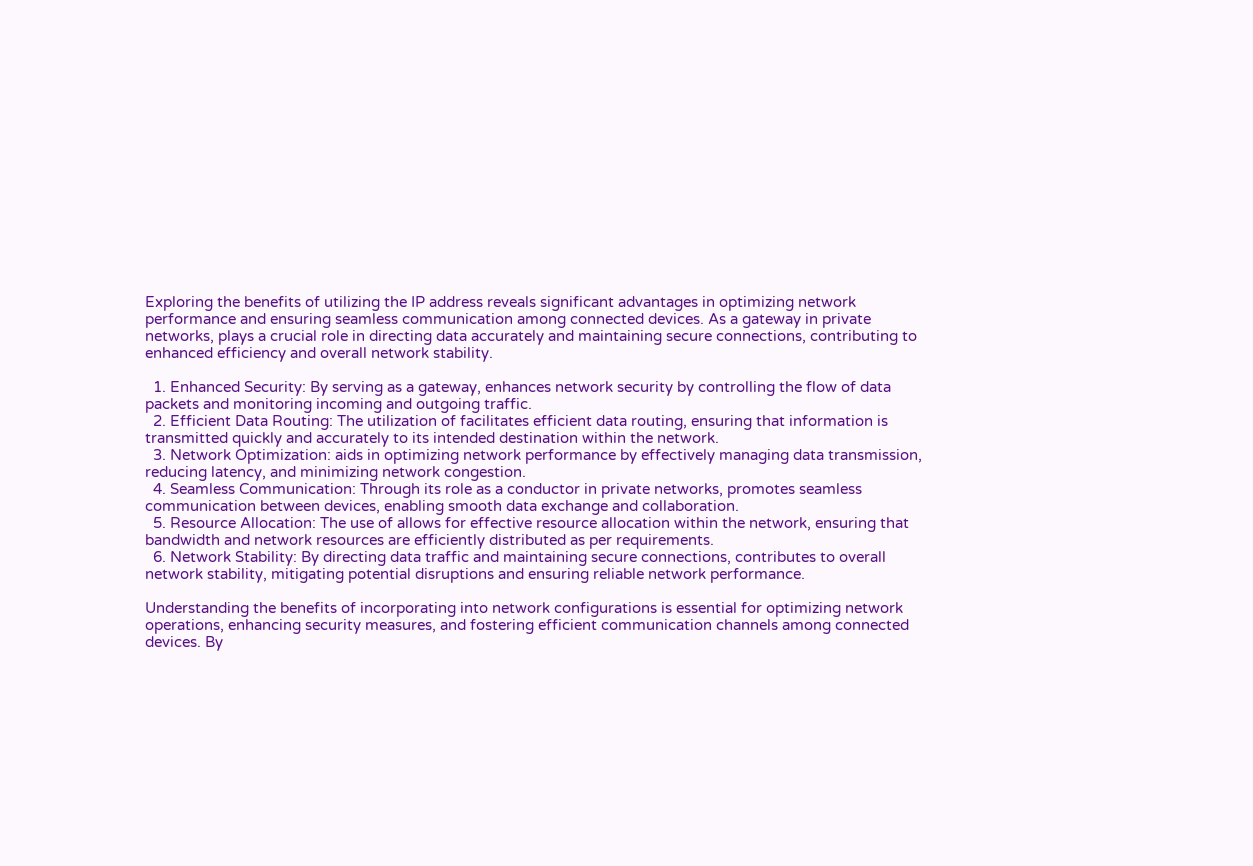Exploring the benefits of utilizing the IP address reveals significant advantages in optimizing network performance and ensuring seamless communication among connected devices. As a gateway in private networks, plays a crucial role in directing data accurately and maintaining secure connections, contributing to enhanced efficiency and overall network stability.

  1. Enhanced Security: By serving as a gateway, enhances network security by controlling the flow of data packets and monitoring incoming and outgoing traffic.
  2. Efficient Data Routing: The utilization of facilitates efficient data routing, ensuring that information is transmitted quickly and accurately to its intended destination within the network.
  3. Network Optimization: aids in optimizing network performance by effectively managing data transmission, reducing latency, and minimizing network congestion.
  4. Seamless Communication: Through its role as a conductor in private networks, promotes seamless communication between devices, enabling smooth data exchange and collaboration.
  5. Resource Allocation: The use of allows for effective resource allocation within the network, ensuring that bandwidth and network resources are efficiently distributed as per requirements.
  6. Network Stability: By directing data traffic and maintaining secure connections, contributes to overall network stability, mitigating potential disruptions and ensuring reliable network performance.

Understanding the benefits of incorporating into network configurations is essential for optimizing network operations, enhancing security measures, and fostering efficient communication channels among connected devices. By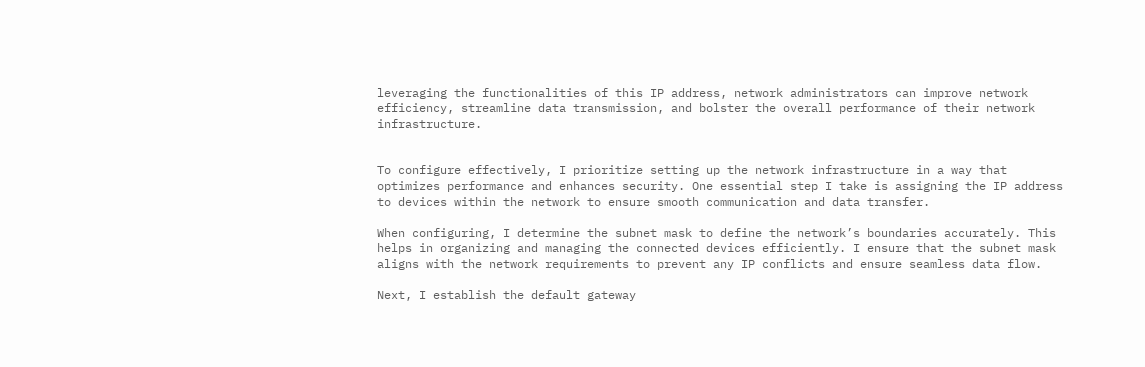leveraging the functionalities of this IP address, network administrators can improve network efficiency, streamline data transmission, and bolster the overall performance of their network infrastructure.


To configure effectively, I prioritize setting up the network infrastructure in a way that optimizes performance and enhances security. One essential step I take is assigning the IP address to devices within the network to ensure smooth communication and data transfer.

When configuring, I determine the subnet mask to define the network’s boundaries accurately. This helps in organizing and managing the connected devices efficiently. I ensure that the subnet mask aligns with the network requirements to prevent any IP conflicts and ensure seamless data flow.

Next, I establish the default gateway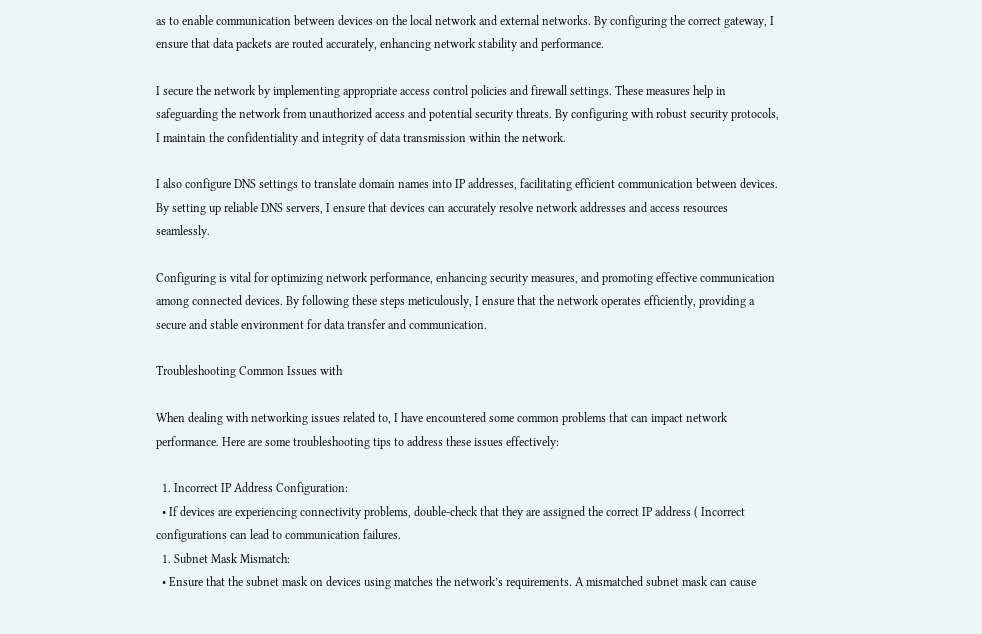as to enable communication between devices on the local network and external networks. By configuring the correct gateway, I ensure that data packets are routed accurately, enhancing network stability and performance.

I secure the network by implementing appropriate access control policies and firewall settings. These measures help in safeguarding the network from unauthorized access and potential security threats. By configuring with robust security protocols, I maintain the confidentiality and integrity of data transmission within the network.

I also configure DNS settings to translate domain names into IP addresses, facilitating efficient communication between devices. By setting up reliable DNS servers, I ensure that devices can accurately resolve network addresses and access resources seamlessly.

Configuring is vital for optimizing network performance, enhancing security measures, and promoting effective communication among connected devices. By following these steps meticulously, I ensure that the network operates efficiently, providing a secure and stable environment for data transfer and communication.

Troubleshooting Common Issues with

When dealing with networking issues related to, I have encountered some common problems that can impact network performance. Here are some troubleshooting tips to address these issues effectively:

  1. Incorrect IP Address Configuration:
  • If devices are experiencing connectivity problems, double-check that they are assigned the correct IP address ( Incorrect configurations can lead to communication failures.
  1. Subnet Mask Mismatch:
  • Ensure that the subnet mask on devices using matches the network’s requirements. A mismatched subnet mask can cause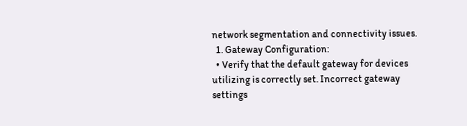network segmentation and connectivity issues.
  1. Gateway Configuration:
  • Verify that the default gateway for devices utilizing is correctly set. Incorrect gateway settings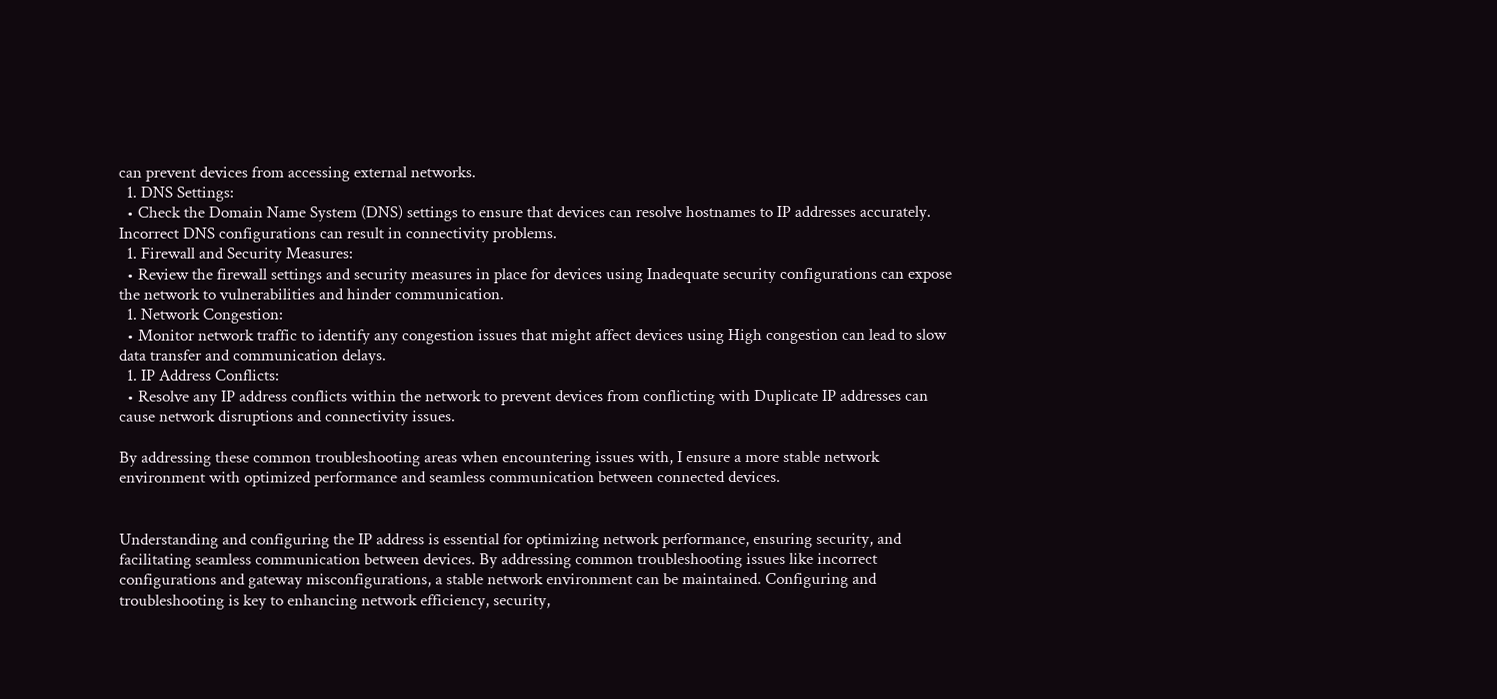can prevent devices from accessing external networks.
  1. DNS Settings:
  • Check the Domain Name System (DNS) settings to ensure that devices can resolve hostnames to IP addresses accurately. Incorrect DNS configurations can result in connectivity problems.
  1. Firewall and Security Measures:
  • Review the firewall settings and security measures in place for devices using Inadequate security configurations can expose the network to vulnerabilities and hinder communication.
  1. Network Congestion:
  • Monitor network traffic to identify any congestion issues that might affect devices using High congestion can lead to slow data transfer and communication delays.
  1. IP Address Conflicts:
  • Resolve any IP address conflicts within the network to prevent devices from conflicting with Duplicate IP addresses can cause network disruptions and connectivity issues.

By addressing these common troubleshooting areas when encountering issues with, I ensure a more stable network environment with optimized performance and seamless communication between connected devices.


Understanding and configuring the IP address is essential for optimizing network performance, ensuring security, and facilitating seamless communication between devices. By addressing common troubleshooting issues like incorrect configurations and gateway misconfigurations, a stable network environment can be maintained. Configuring and troubleshooting is key to enhancing network efficiency, security,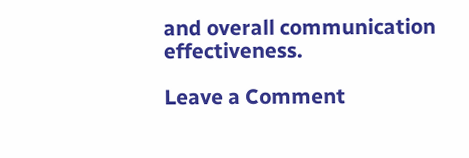and overall communication effectiveness.

Leave a Comment